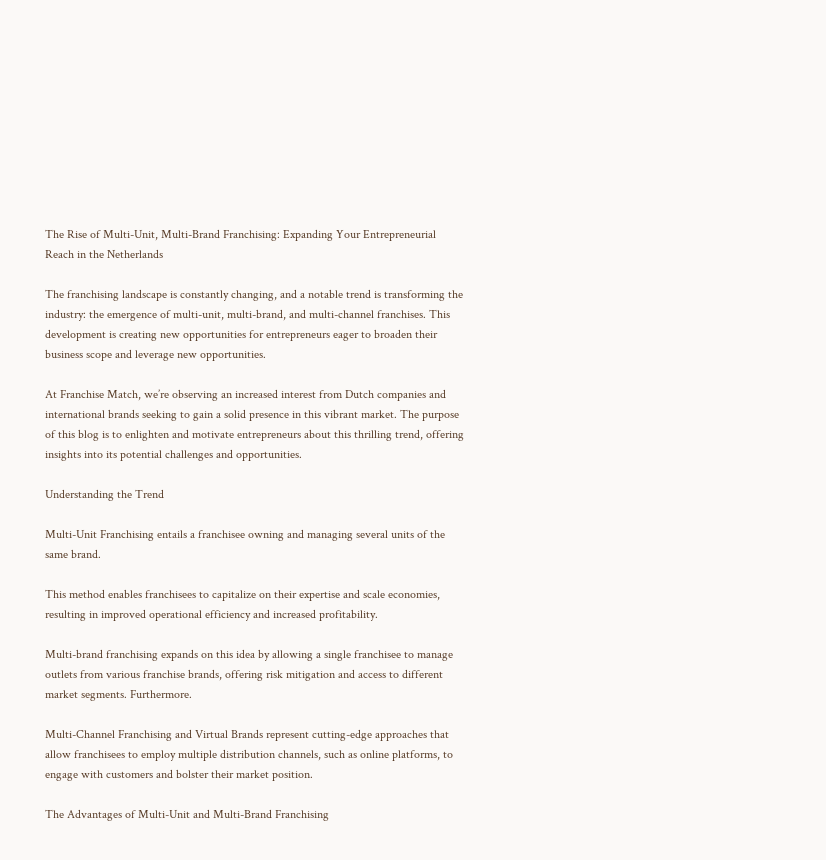The Rise of Multi-Unit, Multi-Brand Franchising: Expanding Your Entrepreneurial Reach in the Netherlands

The franchising landscape is constantly changing, and a notable trend is transforming the industry: the emergence of multi-unit, multi-brand, and multi-channel franchises. This development is creating new opportunities for entrepreneurs eager to broaden their business scope and leverage new opportunities.

At Franchise Match, we’re observing an increased interest from Dutch companies and international brands seeking to gain a solid presence in this vibrant market. The purpose of this blog is to enlighten and motivate entrepreneurs about this thrilling trend, offering insights into its potential challenges and opportunities.

Understanding the Trend

Multi-Unit Franchising entails a franchisee owning and managing several units of the same brand.

This method enables franchisees to capitalize on their expertise and scale economies, resulting in improved operational efficiency and increased profitability.

Multi-brand franchising expands on this idea by allowing a single franchisee to manage outlets from various franchise brands, offering risk mitigation and access to different market segments. Furthermore.

Multi-Channel Franchising and Virtual Brands represent cutting-edge approaches that allow franchisees to employ multiple distribution channels, such as online platforms, to engage with customers and bolster their market position.

The Advantages of Multi-Unit and Multi-Brand Franchising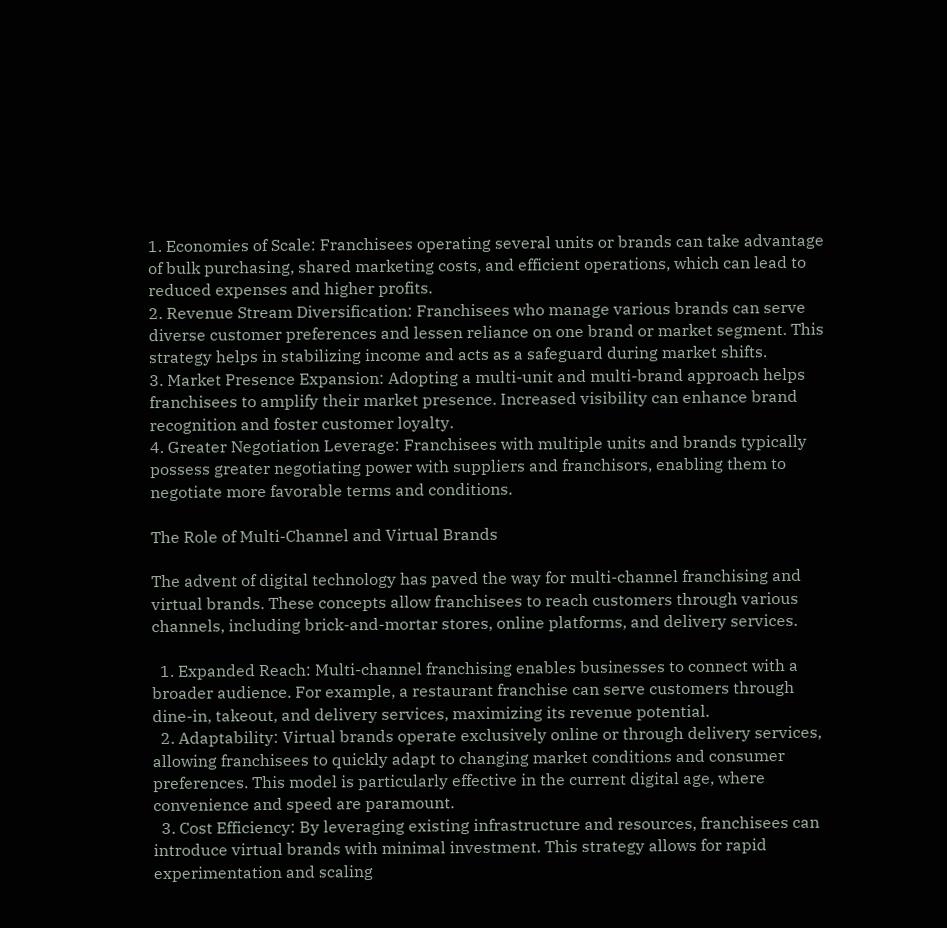1. Economies of Scale: Franchisees operating several units or brands can take advantage of bulk purchasing, shared marketing costs, and efficient operations, which can lead to reduced expenses and higher profits.
2. Revenue Stream Diversification: Franchisees who manage various brands can serve diverse customer preferences and lessen reliance on one brand or market segment. This strategy helps in stabilizing income and acts as a safeguard during market shifts.
3. Market Presence Expansion: Adopting a multi-unit and multi-brand approach helps franchisees to amplify their market presence. Increased visibility can enhance brand recognition and foster customer loyalty.
4. Greater Negotiation Leverage: Franchisees with multiple units and brands typically possess greater negotiating power with suppliers and franchisors, enabling them to negotiate more favorable terms and conditions.

The Role of Multi-Channel and Virtual Brands

The advent of digital technology has paved the way for multi-channel franchising and virtual brands. These concepts allow franchisees to reach customers through various channels, including brick-and-mortar stores, online platforms, and delivery services.

  1. Expanded Reach: Multi-channel franchising enables businesses to connect with a broader audience. For example, a restaurant franchise can serve customers through dine-in, takeout, and delivery services, maximizing its revenue potential.
  2. Adaptability: Virtual brands operate exclusively online or through delivery services, allowing franchisees to quickly adapt to changing market conditions and consumer preferences. This model is particularly effective in the current digital age, where convenience and speed are paramount.
  3. Cost Efficiency: By leveraging existing infrastructure and resources, franchisees can introduce virtual brands with minimal investment. This strategy allows for rapid experimentation and scaling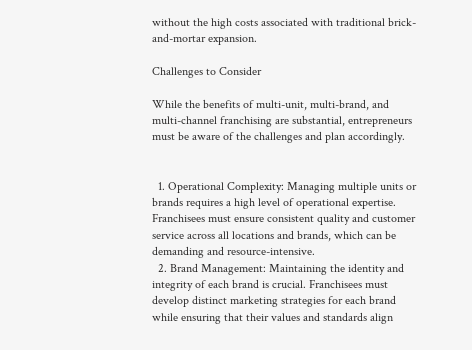without the high costs associated with traditional brick-and-mortar expansion.

Challenges to Consider

While the benefits of multi-unit, multi-brand, and multi-channel franchising are substantial, entrepreneurs must be aware of the challenges and plan accordingly.


  1. Operational Complexity: Managing multiple units or brands requires a high level of operational expertise. Franchisees must ensure consistent quality and customer service across all locations and brands, which can be demanding and resource-intensive.
  2. Brand Management: Maintaining the identity and integrity of each brand is crucial. Franchisees must develop distinct marketing strategies for each brand while ensuring that their values and standards align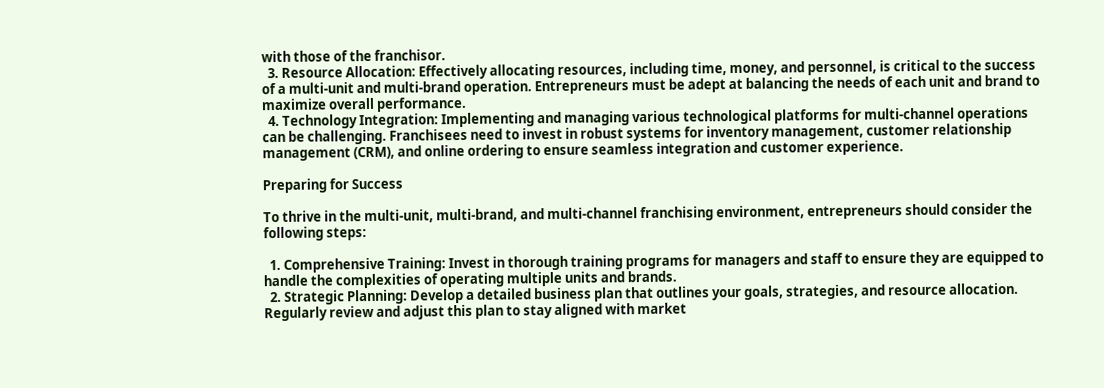with those of the franchisor.
  3. Resource Allocation: Effectively allocating resources, including time, money, and personnel, is critical to the success of a multi-unit and multi-brand operation. Entrepreneurs must be adept at balancing the needs of each unit and brand to maximize overall performance.
  4. Technology Integration: Implementing and managing various technological platforms for multi-channel operations can be challenging. Franchisees need to invest in robust systems for inventory management, customer relationship management (CRM), and online ordering to ensure seamless integration and customer experience.

Preparing for Success

To thrive in the multi-unit, multi-brand, and multi-channel franchising environment, entrepreneurs should consider the following steps:

  1. Comprehensive Training: Invest in thorough training programs for managers and staff to ensure they are equipped to handle the complexities of operating multiple units and brands.
  2. Strategic Planning: Develop a detailed business plan that outlines your goals, strategies, and resource allocation. Regularly review and adjust this plan to stay aligned with market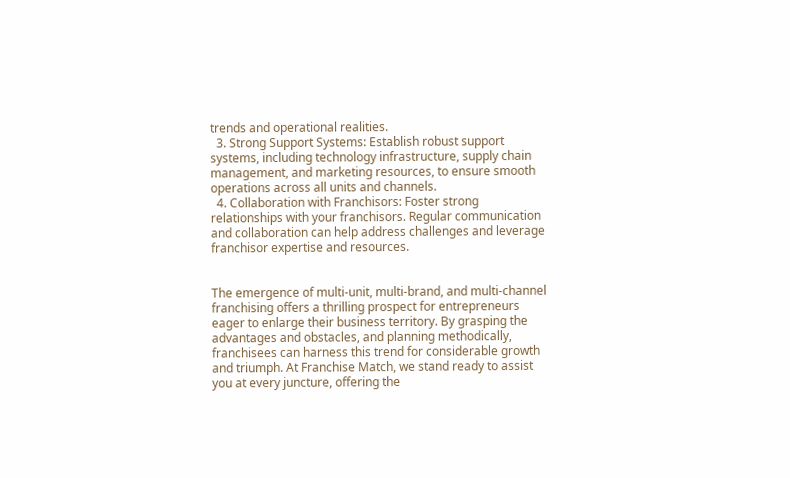trends and operational realities.
  3. Strong Support Systems: Establish robust support systems, including technology infrastructure, supply chain management, and marketing resources, to ensure smooth operations across all units and channels.
  4. Collaboration with Franchisors: Foster strong relationships with your franchisors. Regular communication and collaboration can help address challenges and leverage franchisor expertise and resources.


The emergence of multi-unit, multi-brand, and multi-channel franchising offers a thrilling prospect for entrepreneurs eager to enlarge their business territory. By grasping the advantages and obstacles, and planning methodically, franchisees can harness this trend for considerable growth and triumph. At Franchise Match, we stand ready to assist you at every juncture, offering the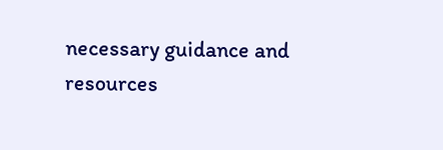necessary guidance and resources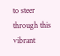to steer through this vibrant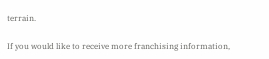terrain.

If you would like to receive more franchising information,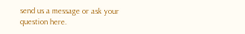send us a message or ask your question here.